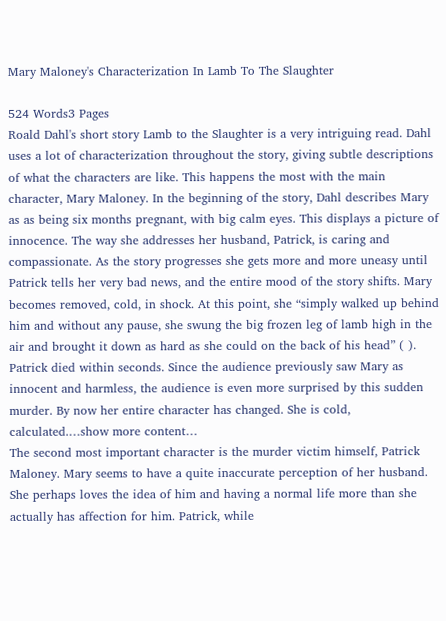Mary Maloney's Characterization In Lamb To The Slaughter

524 Words3 Pages
Roald Dahl's short story Lamb to the Slaughter is a very intriguing read. Dahl uses a lot of characterization throughout the story, giving subtle descriptions of what the characters are like. This happens the most with the main character, Mary Maloney. In the beginning of the story, Dahl describes Mary as as being six months pregnant, with big calm eyes. This displays a picture of innocence. The way she addresses her husband, Patrick, is caring and compassionate. As the story progresses she gets more and more uneasy until Patrick tells her very bad news, and the entire mood of the story shifts. Mary becomes removed, cold, in shock. At this point, she “simply walked up behind him and without any pause, she swung the big frozen leg of lamb high in the air and brought it down as hard as she could on the back of his head” ( ). Patrick died within seconds. Since the audience previously saw Mary as innocent and harmless, the audience is even more surprised by this sudden murder. By now her entire character has changed. She is cold, calculated.…show more content…
The second most important character is the murder victim himself, Patrick Maloney. Mary seems to have a quite inaccurate perception of her husband. She perhaps loves the idea of him and having a normal life more than she actually has affection for him. Patrick, while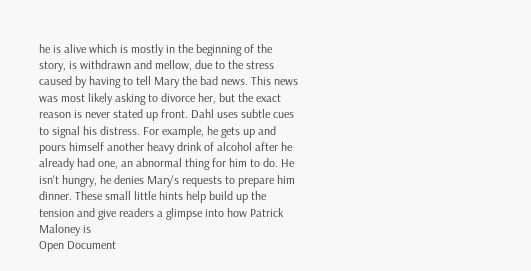he is alive which is mostly in the beginning of the story, is withdrawn and mellow, due to the stress caused by having to tell Mary the bad news. This news was most likely asking to divorce her, but the exact reason is never stated up front. Dahl uses subtle cues to signal his distress. For example, he gets up and pours himself another heavy drink of alcohol after he already had one, an abnormal thing for him to do. He isn't hungry, he denies Mary's requests to prepare him dinner. These small little hints help build up the tension and give readers a glimpse into how Patrick Maloney is
Open Document